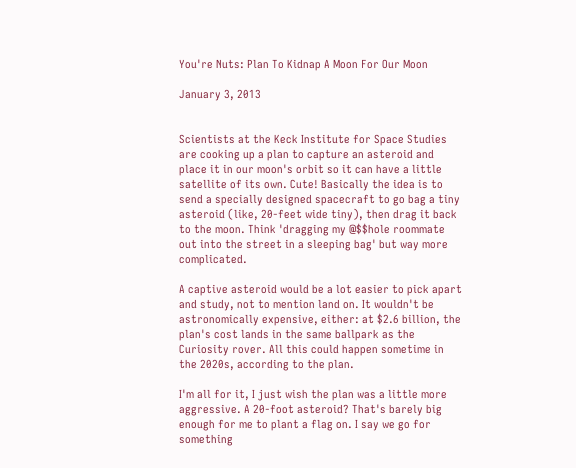You're Nuts: Plan To Kidnap A Moon For Our Moon

January 3, 2013


Scientists at the Keck Institute for Space Studies are cooking up a plan to capture an asteroid and place it in our moon's orbit so it can have a little satellite of its own. Cute! Basically the idea is to send a specially designed spacecraft to go bag a tiny asteroid (like, 20-feet wide tiny), then drag it back to the moon. Think 'dragging my @$$hole roommate out into the street in a sleeping bag' but way more complicated.

A captive asteroid would be a lot easier to pick apart and study, not to mention land on. It wouldn't be astronomically expensive, either: at $2.6 billion, the plan's cost lands in the same ballpark as the Curiosity rover. All this could happen sometime in the 2020s, according to the plan.

I'm all for it, I just wish the plan was a little more aggressive. A 20-foot asteroid? That's barely big enough for me to plant a flag on. I say we go for something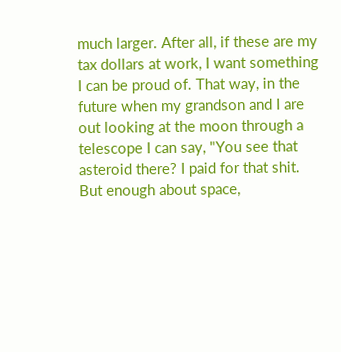much larger. After all, if these are my tax dollars at work, I want something I can be proud of. That way, in the future when my grandson and I are out looking at the moon through a telescope I can say, "You see that asteroid there? I paid for that shit. But enough about space,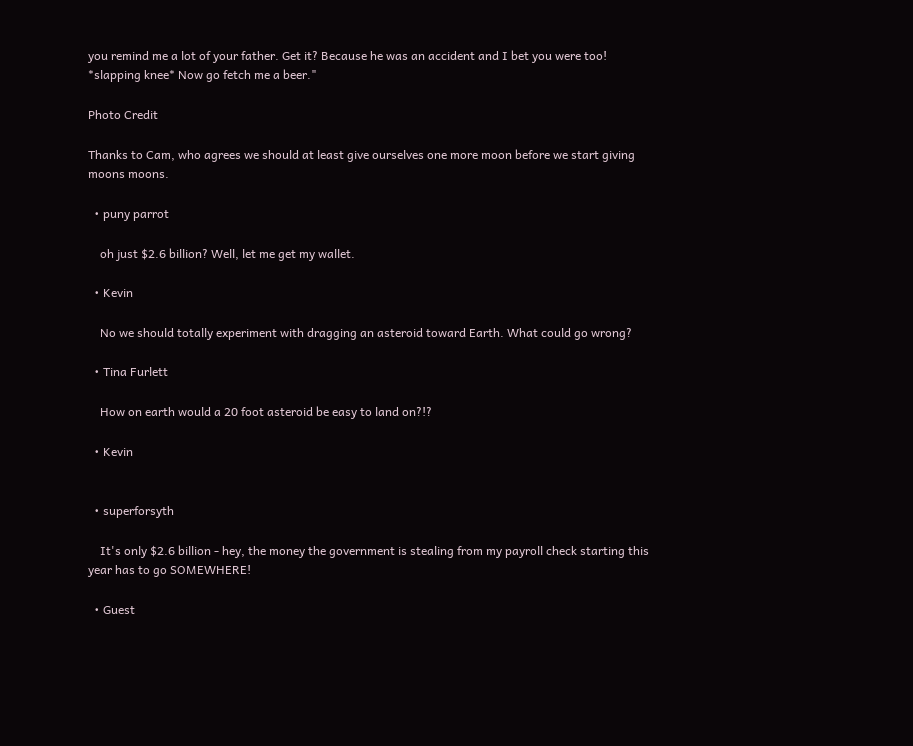you remind me a lot of your father. Get it? Because he was an accident and I bet you were too! *slapping knee* Now go fetch me a beer."

Photo Credit

Thanks to Cam, who agrees we should at least give ourselves one more moon before we start giving moons moons.

  • puny parrot

    oh just $2.6 billion? Well, let me get my wallet.

  • Kevin

    No we should totally experiment with dragging an asteroid toward Earth. What could go wrong?

  • Tina Furlett

    How on earth would a 20 foot asteroid be easy to land on?!?

  • Kevin


  • superforsyth

    It's only $2.6 billion - hey, the money the government is stealing from my payroll check starting this year has to go SOMEWHERE!

  • Guest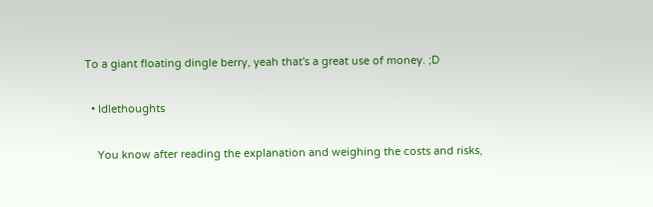To a giant floating dingle berry, yeah that's a great use of money. ;D

  • Idlethoughts

    You know after reading the explanation and weighing the costs and risks,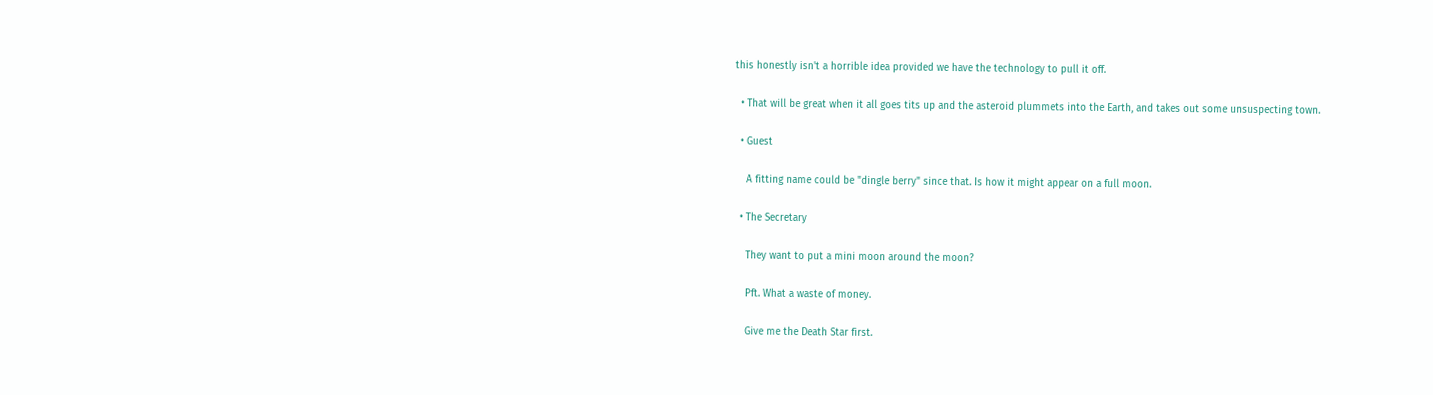this honestly isn't a horrible idea provided we have the technology to pull it off.

  • That will be great when it all goes tits up and the asteroid plummets into the Earth, and takes out some unsuspecting town.

  • Guest

    A fitting name could be "dingle berry" since that. Is how it might appear on a full moon.

  • The Secretary

    They want to put a mini moon around the moon?

    Pft. What a waste of money.

    Give me the Death Star first.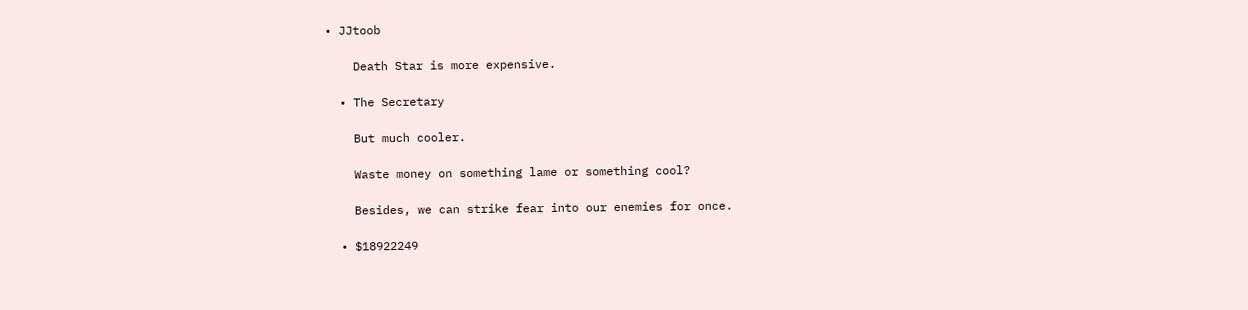• JJtoob

    Death Star is more expensive.

  • The Secretary

    But much cooler.

    Waste money on something lame or something cool?

    Besides, we can strike fear into our enemies for once.

  • $18922249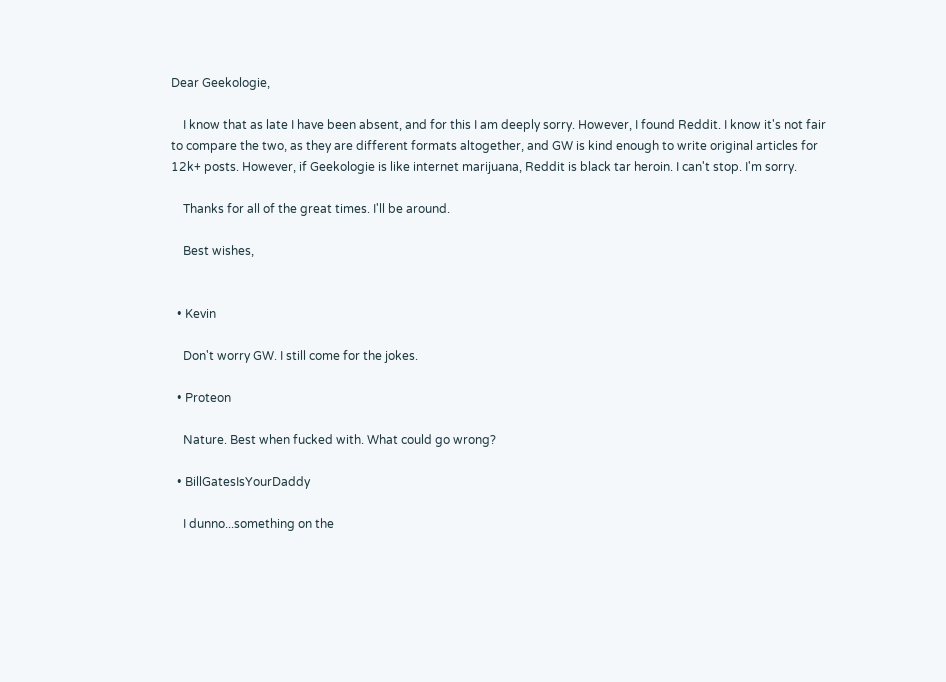Dear Geekologie,

    I know that as late I have been absent, and for this I am deeply sorry. However, I found Reddit. I know it's not fair to compare the two, as they are different formats altogether, and GW is kind enough to write original articles for 12k+ posts. However, if Geekologie is like internet marijuana, Reddit is black tar heroin. I can't stop. I'm sorry.

    Thanks for all of the great times. I'll be around.

    Best wishes,


  • Kevin

    Don't worry GW. I still come for the jokes.

  • Proteon

    Nature. Best when fucked with. What could go wrong?

  • BillGatesIsYourDaddy

    I dunno...something on the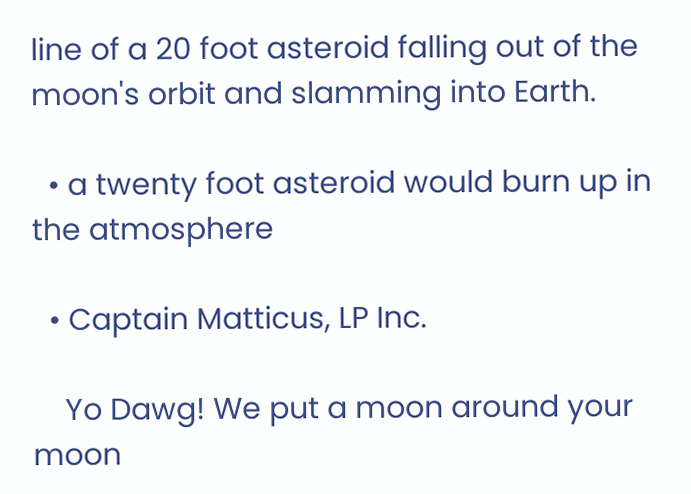line of a 20 foot asteroid falling out of the moon's orbit and slamming into Earth.

  • a twenty foot asteroid would burn up in the atmosphere

  • Captain Matticus, LP Inc.

    Yo Dawg! We put a moon around your moon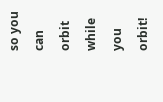so you can orbit while you orbit!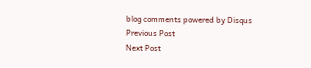blog comments powered by Disqus
Previous Post
Next Post